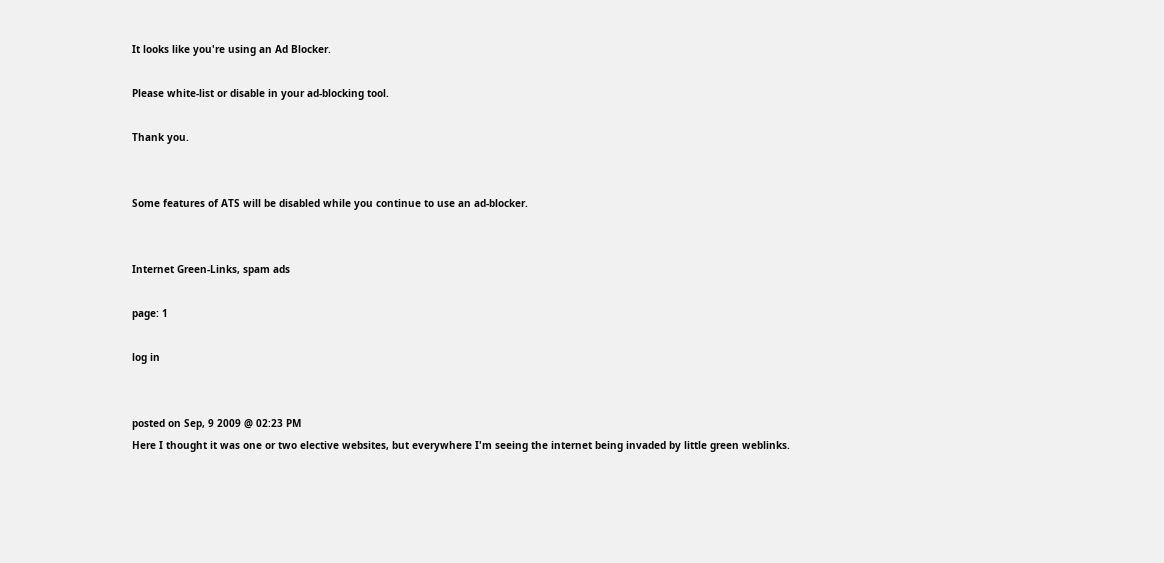It looks like you're using an Ad Blocker.

Please white-list or disable in your ad-blocking tool.

Thank you.


Some features of ATS will be disabled while you continue to use an ad-blocker.


Internet Green-Links, spam ads

page: 1

log in


posted on Sep, 9 2009 @ 02:23 PM
Here I thought it was one or two elective websites, but everywhere I'm seeing the internet being invaded by little green weblinks.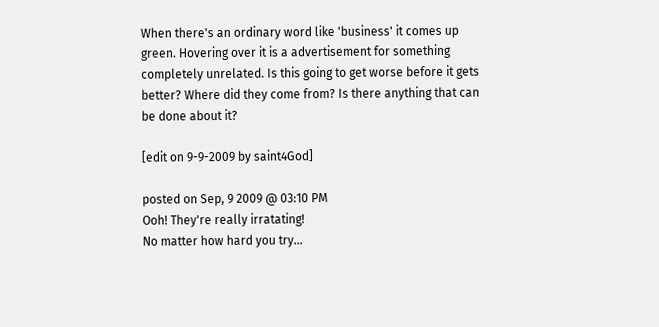When there's an ordinary word like 'business' it comes up green. Hovering over it is a advertisement for something completely unrelated. Is this going to get worse before it gets better? Where did they come from? Is there anything that can be done about it?

[edit on 9-9-2009 by saint4God]

posted on Sep, 9 2009 @ 03:10 PM
Ooh! They're really irratating!
No matter how hard you try...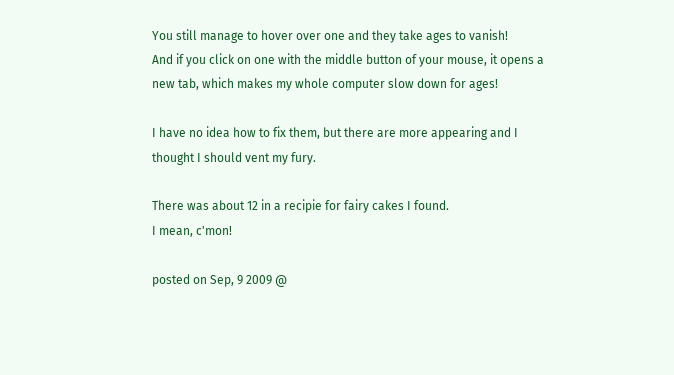You still manage to hover over one and they take ages to vanish!
And if you click on one with the middle button of your mouse, it opens a new tab, which makes my whole computer slow down for ages!

I have no idea how to fix them, but there are more appearing and I thought I should vent my fury.

There was about 12 in a recipie for fairy cakes I found.
I mean, c'mon!

posted on Sep, 9 2009 @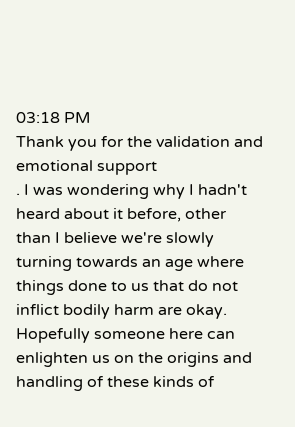03:18 PM
Thank you for the validation and emotional support
. I was wondering why I hadn't heard about it before, other than I believe we're slowly turning towards an age where things done to us that do not inflict bodily harm are okay. Hopefully someone here can enlighten us on the origins and handling of these kinds of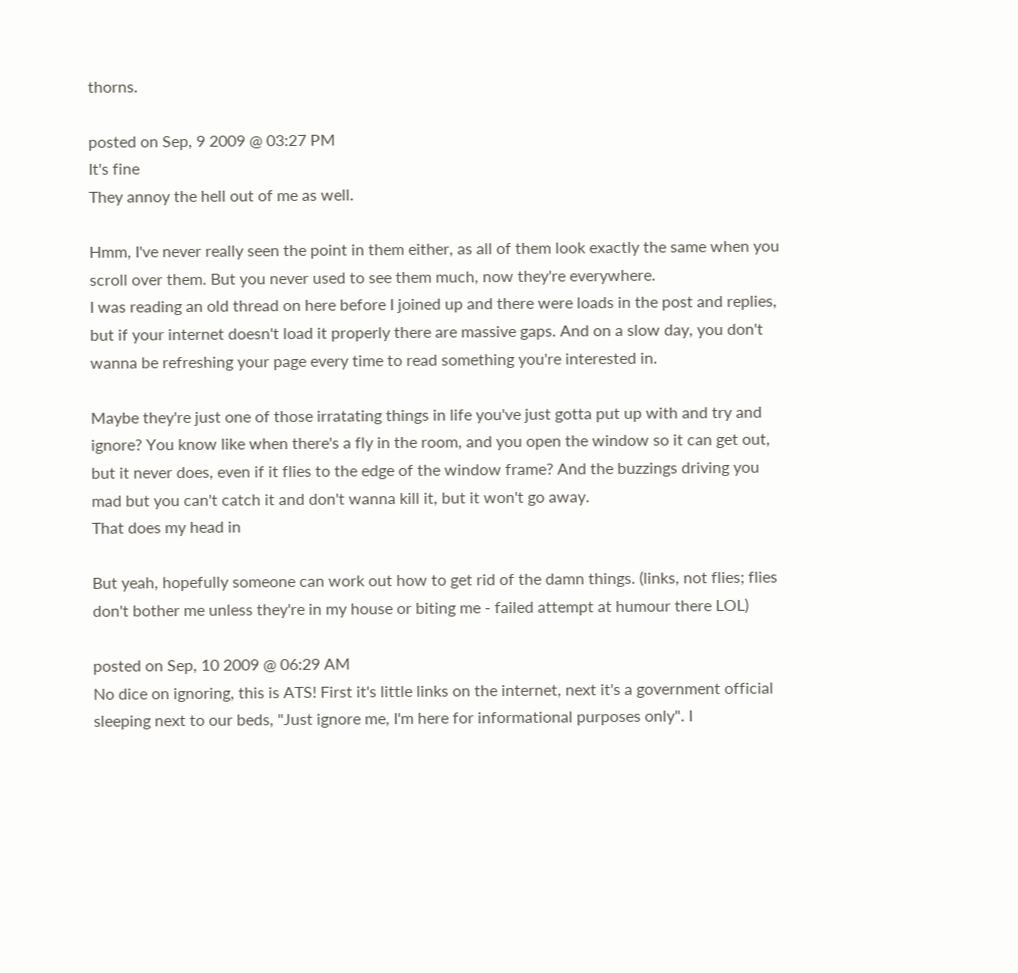thorns.

posted on Sep, 9 2009 @ 03:27 PM
It's fine
They annoy the hell out of me as well.

Hmm, I've never really seen the point in them either, as all of them look exactly the same when you scroll over them. But you never used to see them much, now they're everywhere.
I was reading an old thread on here before I joined up and there were loads in the post and replies, but if your internet doesn't load it properly there are massive gaps. And on a slow day, you don't wanna be refreshing your page every time to read something you're interested in.

Maybe they're just one of those irratating things in life you've just gotta put up with and try and ignore? You know like when there's a fly in the room, and you open the window so it can get out, but it never does, even if it flies to the edge of the window frame? And the buzzings driving you mad but you can't catch it and don't wanna kill it, but it won't go away.
That does my head in

But yeah, hopefully someone can work out how to get rid of the damn things. (links, not flies; flies don't bother me unless they're in my house or biting me - failed attempt at humour there LOL)

posted on Sep, 10 2009 @ 06:29 AM
No dice on ignoring, this is ATS! First it's little links on the internet, next it's a government official sleeping next to our beds, "Just ignore me, I'm here for informational purposes only". I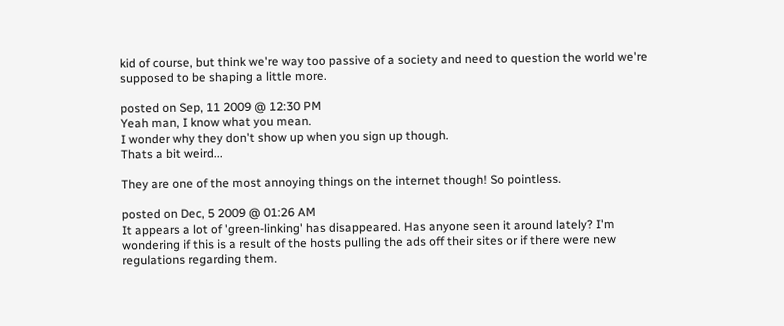kid of course, but think we're way too passive of a society and need to question the world we're supposed to be shaping a little more.

posted on Sep, 11 2009 @ 12:30 PM
Yeah man, I know what you mean.
I wonder why they don't show up when you sign up though.
Thats a bit weird...

They are one of the most annoying things on the internet though! So pointless.

posted on Dec, 5 2009 @ 01:26 AM
It appears a lot of 'green-linking' has disappeared. Has anyone seen it around lately? I'm wondering if this is a result of the hosts pulling the ads off their sites or if there were new regulations regarding them.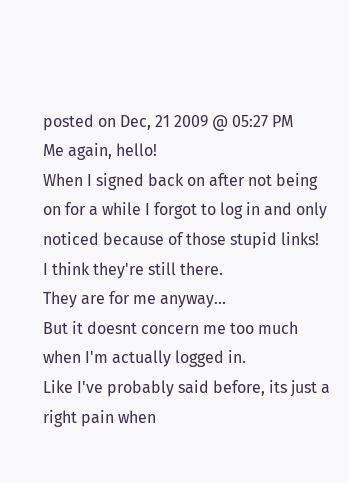posted on Dec, 21 2009 @ 05:27 PM
Me again, hello!
When I signed back on after not being on for a while I forgot to log in and only noticed because of those stupid links!
I think they're still there.
They are for me anyway...
But it doesnt concern me too much when I'm actually logged in.
Like I've probably said before, its just a right pain when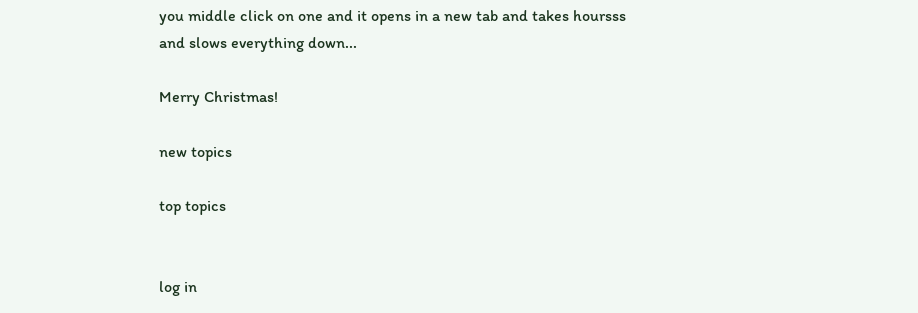you middle click on one and it opens in a new tab and takes hoursss and slows everything down...

Merry Christmas!

new topics

top topics


log in